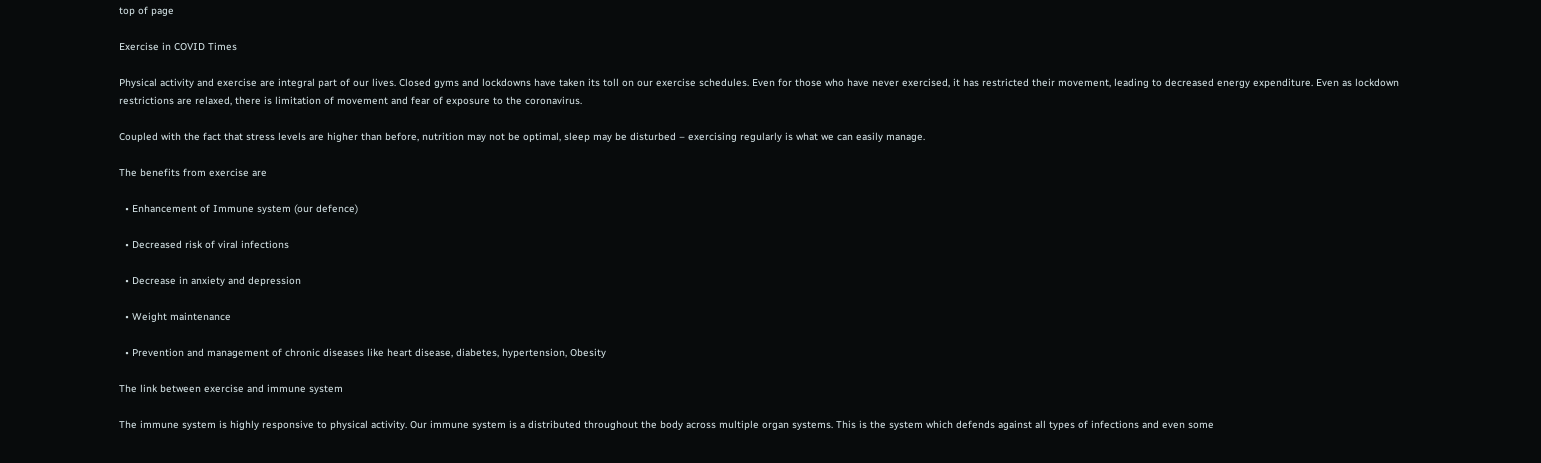top of page

Exercise in COVID Times

Physical activity and exercise are integral part of our lives. Closed gyms and lockdowns have taken its toll on our exercise schedules. Even for those who have never exercised, it has restricted their movement, leading to decreased energy expenditure. Even as lockdown restrictions are relaxed, there is limitation of movement and fear of exposure to the coronavirus.

Coupled with the fact that stress levels are higher than before, nutrition may not be optimal, sleep may be disturbed – exercising regularly is what we can easily manage.

The benefits from exercise are

  • Enhancement of Immune system (our defence)

  • Decreased risk of viral infections

  • Decrease in anxiety and depression

  • Weight maintenance

  • Prevention and management of chronic diseases like heart disease, diabetes, hypertension, Obesity

The link between exercise and immune system

The immune system is highly responsive to physical activity. Our immune system is a distributed throughout the body across multiple organ systems. This is the system which defends against all types of infections and even some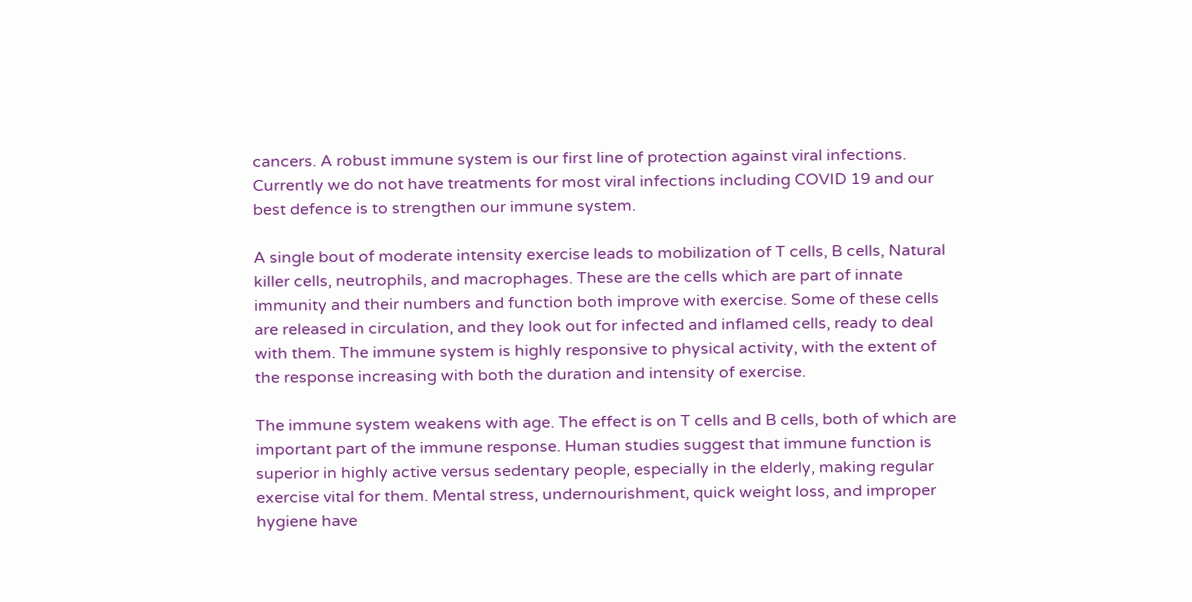cancers. A robust immune system is our first line of protection against viral infections. Currently we do not have treatments for most viral infections including COVID 19 and our best defence is to strengthen our immune system.

A single bout of moderate intensity exercise leads to mobilization of T cells, B cells, Natural killer cells, neutrophils, and macrophages. These are the cells which are part of innate immunity and their numbers and function both improve with exercise. Some of these cells are released in circulation, and they look out for infected and inflamed cells, ready to deal with them. The immune system is highly responsive to physical activity, with the extent of the response increasing with both the duration and intensity of exercise.

The immune system weakens with age. The effect is on T cells and B cells, both of which are important part of the immune response. Human studies suggest that immune function is superior in highly active versus sedentary people, especially in the elderly, making regular exercise vital for them. Mental stress, undernourishment, quick weight loss, and improper hygiene have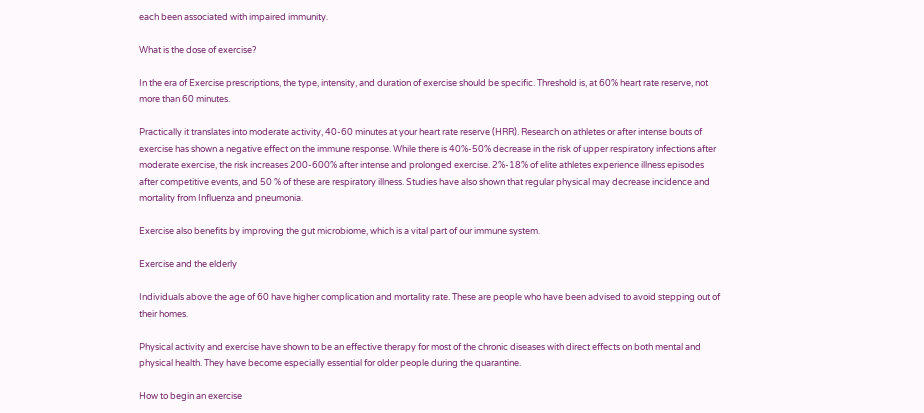each been associated with impaired immunity.

What is the dose of exercise?

In the era of Exercise prescriptions, the type, intensity, and duration of exercise should be specific. Threshold is, at 60% heart rate reserve, not more than 60 minutes.

Practically it translates into moderate activity, 40-60 minutes at your heart rate reserve (HRR). Research on athletes or after intense bouts of exercise has shown a negative effect on the immune response. While there is 40%-50% decrease in the risk of upper respiratory infections after moderate exercise, the risk increases 200-600% after intense and prolonged exercise. 2%-18% of elite athletes experience illness episodes after competitive events, and 50 % of these are respiratory illness. Studies have also shown that regular physical may decrease incidence and mortality from Influenza and pneumonia.

Exercise also benefits by improving the gut microbiome, which is a vital part of our immune system.

Exercise and the elderly

Individuals above the age of 60 have higher complication and mortality rate. These are people who have been advised to avoid stepping out of their homes.

Physical activity and exercise have shown to be an effective therapy for most of the chronic diseases with direct effects on both mental and physical health. They have become especially essential for older people during the quarantine.

How to begin an exercise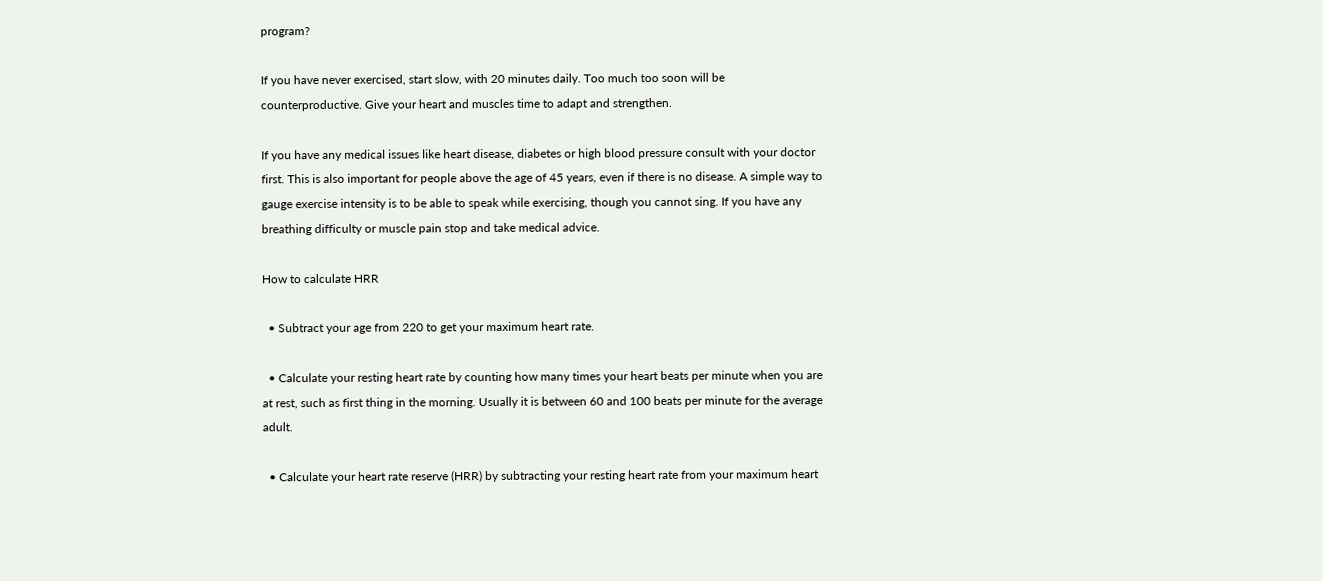program?

If you have never exercised, start slow, with 20 minutes daily. Too much too soon will be counterproductive. Give your heart and muscles time to adapt and strengthen.

If you have any medical issues like heart disease, diabetes or high blood pressure consult with your doctor first. This is also important for people above the age of 45 years, even if there is no disease. A simple way to gauge exercise intensity is to be able to speak while exercising, though you cannot sing. If you have any breathing difficulty or muscle pain stop and take medical advice.

How to calculate HRR

  • Subtract your age from 220 to get your maximum heart rate.

  • Calculate your resting heart rate by counting how many times your heart beats per minute when you are at rest, such as first thing in the morning. Usually it is between 60 and 100 beats per minute for the average adult.

  • Calculate your heart rate reserve (HRR) by subtracting your resting heart rate from your maximum heart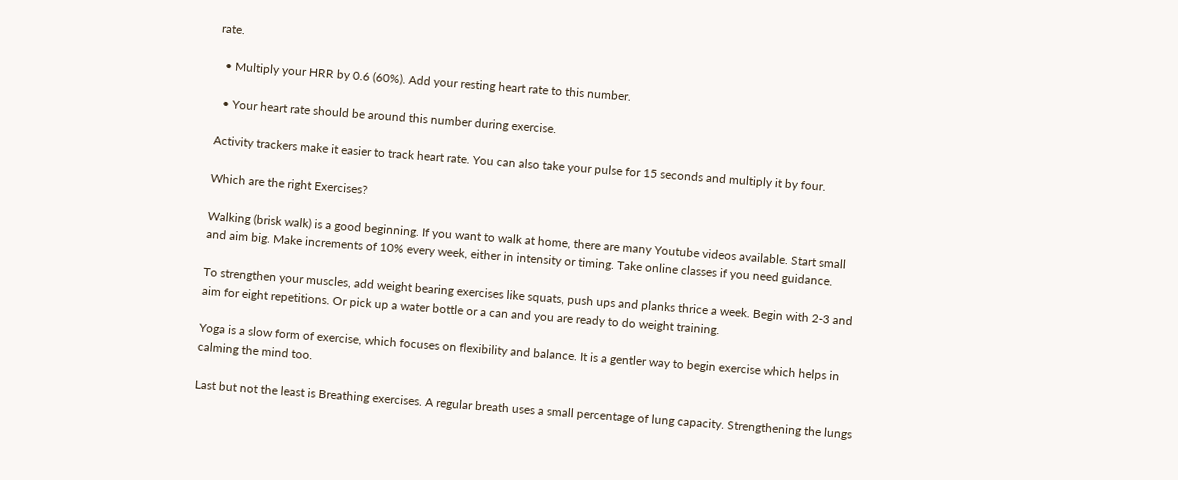rate.

  • Multiply your HRR by 0.6 (60%). Add your resting heart rate to this number.

  • Your heart rate should be around this number during exercise.

Activity trackers make it easier to track heart rate. You can also take your pulse for 15 seconds and multiply it by four.

Which are the right Exercises?

Walking (brisk walk) is a good beginning. If you want to walk at home, there are many Youtube videos available. Start small and aim big. Make increments of 10% every week, either in intensity or timing. Take online classes if you need guidance.

To strengthen your muscles, add weight bearing exercises like squats, push ups and planks thrice a week. Begin with 2-3 and aim for eight repetitions. Or pick up a water bottle or a can and you are ready to do weight training.

Yoga is a slow form of exercise, which focuses on flexibility and balance. It is a gentler way to begin exercise which helps in calming the mind too.

Last but not the least is Breathing exercises. A regular breath uses a small percentage of lung capacity. Strengthening the lungs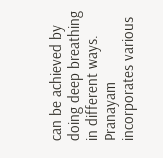can be achieved by doing deep breathing in different ways. Pranayam incorporates various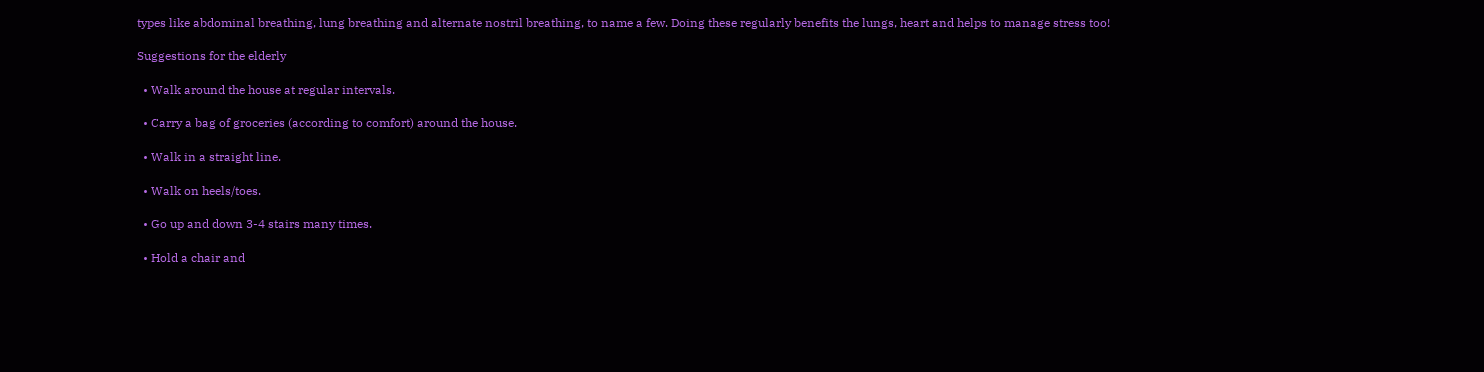types like abdominal breathing, lung breathing and alternate nostril breathing, to name a few. Doing these regularly benefits the lungs, heart and helps to manage stress too!

Suggestions for the elderly

  • Walk around the house at regular intervals.

  • Carry a bag of groceries (according to comfort) around the house.

  • Walk in a straight line.

  • Walk on heels/toes.

  • Go up and down 3-4 stairs many times.

  • Hold a chair and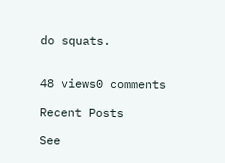do squats.


48 views0 comments

Recent Posts

See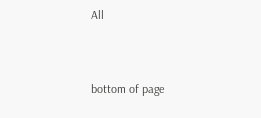All


bottom of page